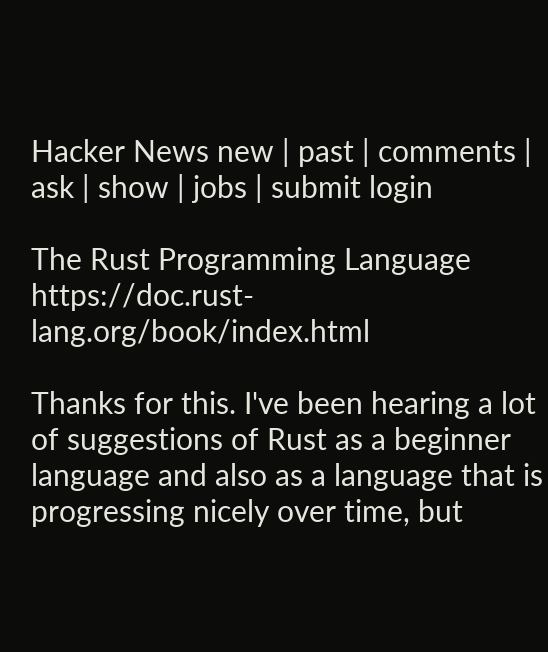Hacker News new | past | comments | ask | show | jobs | submit login

The Rust Programming Language https://doc.rust-lang.org/book/index.html

Thanks for this. I've been hearing a lot of suggestions of Rust as a beginner language and also as a language that is progressing nicely over time, but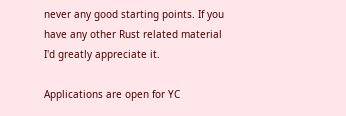never any good starting points. If you have any other Rust related material I'd greatly appreciate it.

Applications are open for YC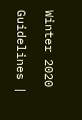Winter 2020

Guidelines |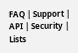FAQ | Support | API | Security | Lists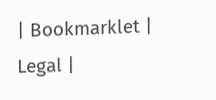| Bookmarklet | Legal |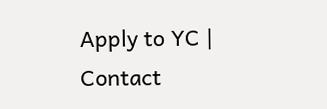Apply to YC | Contact